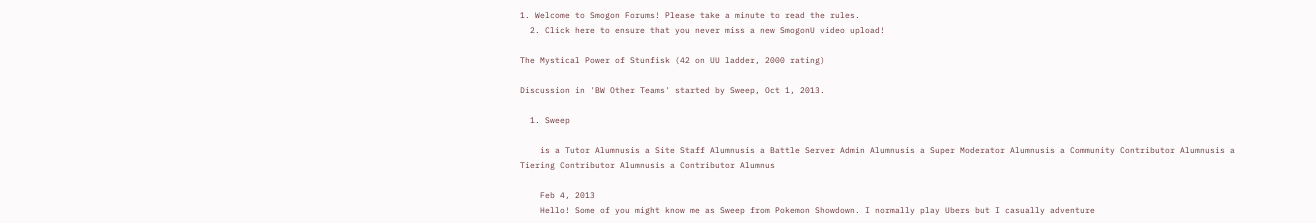1. Welcome to Smogon Forums! Please take a minute to read the rules.
  2. Click here to ensure that you never miss a new SmogonU video upload!

The Mystical Power of Stunfisk (42 on UU ladder, 2000 rating)

Discussion in 'BW Other Teams' started by Sweep, Oct 1, 2013.

  1. Sweep

    is a Tutor Alumnusis a Site Staff Alumnusis a Battle Server Admin Alumnusis a Super Moderator Alumnusis a Community Contributor Alumnusis a Tiering Contributor Alumnusis a Contributor Alumnus

    Feb 4, 2013
    Hello! Some of you might know me as Sweep from Pokemon Showdown. I normally play Ubers but I casually adventure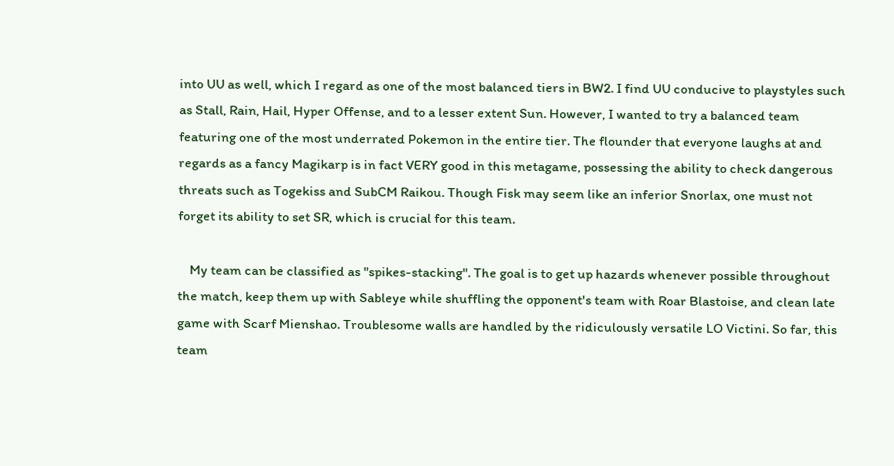into UU as well, which I regard as one of the most balanced tiers in BW2. I find UU conducive to playstyles such as Stall, Rain, Hail, Hyper Offense, and to a lesser extent Sun. However, I wanted to try a balanced team featuring one of the most underrated Pokemon in the entire tier. The flounder that everyone laughs at and regards as a fancy Magikarp is in fact VERY good in this metagame, possessing the ability to check dangerous threats such as Togekiss and SubCM Raikou. Though Fisk may seem like an inferior Snorlax, one must not forget its ability to set SR, which is crucial for this team.

    My team can be classified as "spikes-stacking". The goal is to get up hazards whenever possible throughout the match, keep them up with Sableye while shuffling the opponent's team with Roar Blastoise, and clean late game with Scarf Mienshao. Troublesome walls are handled by the ridiculously versatile LO Victini. So far, this team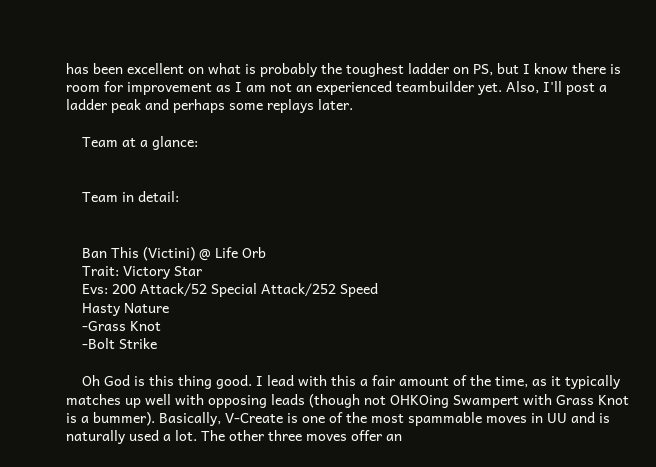has been excellent on what is probably the toughest ladder on PS, but I know there is room for improvement as I am not an experienced teambuilder yet. Also, I'll post a ladder peak and perhaps some replays later.

    Team at a glance:


    Team in detail:


    Ban This (Victini) @ Life Orb
    Trait: Victory Star
    Evs: 200 Attack/52 Special Attack/252 Speed
    Hasty Nature
    -Grass Knot
    -Bolt Strike

    Oh God is this thing good. I lead with this a fair amount of the time, as it typically matches up well with opposing leads (though not OHKOing Swampert with Grass Knot is a bummer). Basically, V-Create is one of the most spammable moves in UU and is naturally used a lot. The other three moves offer an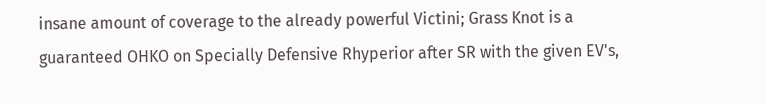insane amount of coverage to the already powerful Victini; Grass Knot is a guaranteed OHKO on Specially Defensive Rhyperior after SR with the given EV's,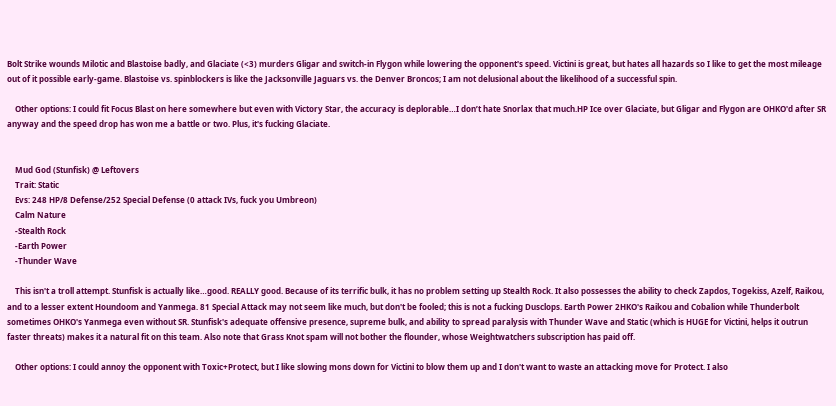Bolt Strike wounds Milotic and Blastoise badly, and Glaciate (<3) murders Gligar and switch-in Flygon while lowering the opponent's speed. Victini is great, but hates all hazards so I like to get the most mileage out of it possible early-game. Blastoise vs. spinblockers is like the Jacksonville Jaguars vs. the Denver Broncos; I am not delusional about the likelihood of a successful spin.

    Other options: I could fit Focus Blast on here somewhere but even with Victory Star, the accuracy is deplorable…I don’t hate Snorlax that much.HP Ice over Glaciate, but Gligar and Flygon are OHKO'd after SR anyway and the speed drop has won me a battle or two. Plus, it's fucking Glaciate.


    Mud God (Stunfisk) @ Leftovers
    Trait: Static
    Evs: 248 HP/8 Defense/252 Special Defense (0 attack IVs, fuck you Umbreon)
    Calm Nature
    -Stealth Rock
    -Earth Power
    -Thunder Wave

    This isn't a troll attempt. Stunfisk is actually like…good. REALLY good. Because of its terrific bulk, it has no problem setting up Stealth Rock. It also possesses the ability to check Zapdos, Togekiss, Azelf, Raikou, and to a lesser extent Houndoom and Yanmega. 81 Special Attack may not seem like much, but don't be fooled; this is not a fucking Dusclops. Earth Power 2HKO's Raikou and Cobalion while Thunderbolt sometimes OHKO's Yanmega even without SR. Stunfisk's adequate offensive presence, supreme bulk, and ability to spread paralysis with Thunder Wave and Static (which is HUGE for Victini, helps it outrun faster threats) makes it a natural fit on this team. Also note that Grass Knot spam will not bother the flounder, whose Weightwatchers subscription has paid off.

    Other options: I could annoy the opponent with Toxic+Protect, but I like slowing mons down for Victini to blow them up and I don't want to waste an attacking move for Protect. I also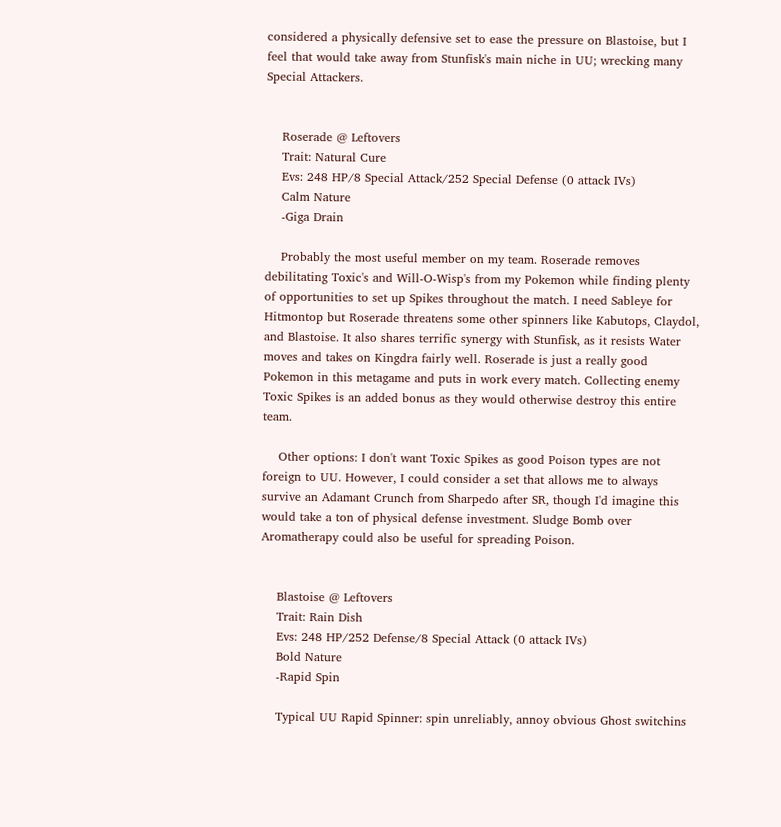considered a physically defensive set to ease the pressure on Blastoise, but I feel that would take away from Stunfisk's main niche in UU; wrecking many Special Attackers.


    Roserade @ Leftovers
    Trait: Natural Cure
    Evs: 248 HP/8 Special Attack/252 Special Defense (0 attack IVs)
    Calm Nature
    -Giga Drain

    Probably the most useful member on my team. Roserade removes debilitating Toxic's and Will-O-Wisp's from my Pokemon while finding plenty of opportunities to set up Spikes throughout the match. I need Sableye for Hitmontop but Roserade threatens some other spinners like Kabutops, Claydol, and Blastoise. It also shares terrific synergy with Stunfisk, as it resists Water moves and takes on Kingdra fairly well. Roserade is just a really good Pokemon in this metagame and puts in work every match. Collecting enemy Toxic Spikes is an added bonus as they would otherwise destroy this entire team.

    Other options: I don't want Toxic Spikes as good Poison types are not foreign to UU. However, I could consider a set that allows me to always survive an Adamant Crunch from Sharpedo after SR, though I'd imagine this would take a ton of physical defense investment. Sludge Bomb over Aromatherapy could also be useful for spreading Poison.


    Blastoise @ Leftovers
    Trait: Rain Dish
    Evs: 248 HP/252 Defense/8 Special Attack (0 attack IVs)
    Bold Nature
    -Rapid Spin

    Typical UU Rapid Spinner: spin unreliably, annoy obvious Ghost switchins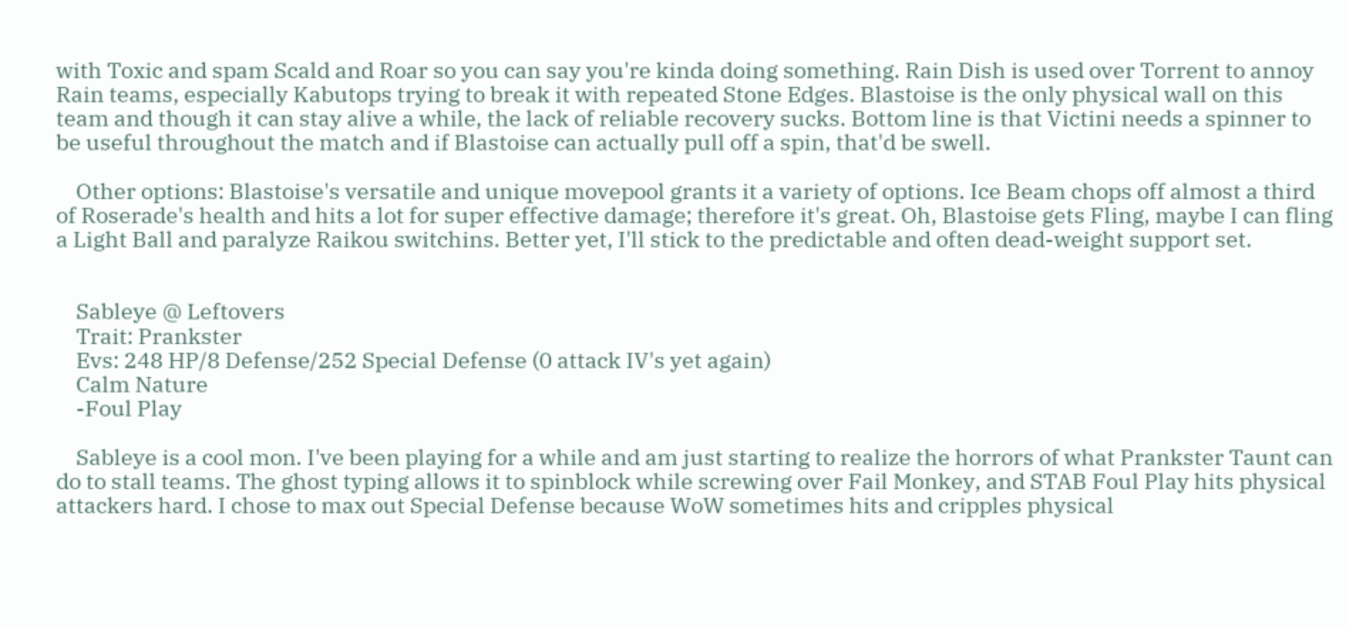with Toxic and spam Scald and Roar so you can say you're kinda doing something. Rain Dish is used over Torrent to annoy Rain teams, especially Kabutops trying to break it with repeated Stone Edges. Blastoise is the only physical wall on this team and though it can stay alive a while, the lack of reliable recovery sucks. Bottom line is that Victini needs a spinner to be useful throughout the match and if Blastoise can actually pull off a spin, that'd be swell.

    Other options: Blastoise's versatile and unique movepool grants it a variety of options. Ice Beam chops off almost a third of Roserade's health and hits a lot for super effective damage; therefore it's great. Oh, Blastoise gets Fling, maybe I can fling a Light Ball and paralyze Raikou switchins. Better yet, I'll stick to the predictable and often dead-weight support set.


    Sableye @ Leftovers
    Trait: Prankster
    Evs: 248 HP/8 Defense/252 Special Defense (0 attack IV's yet again)
    Calm Nature
    -Foul Play

    Sableye is a cool mon. I've been playing for a while and am just starting to realize the horrors of what Prankster Taunt can do to stall teams. The ghost typing allows it to spinblock while screwing over Fail Monkey, and STAB Foul Play hits physical attackers hard. I chose to max out Special Defense because WoW sometimes hits and cripples physical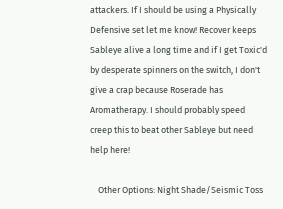attackers. If I should be using a Physically Defensive set let me know! Recover keeps Sableye alive a long time and if I get Toxic'd by desperate spinners on the switch, I don't give a crap because Roserade has Aromatherapy. I should probably speed creep this to beat other Sableye but need help here!

    Other Options: Night Shade/Seismic Toss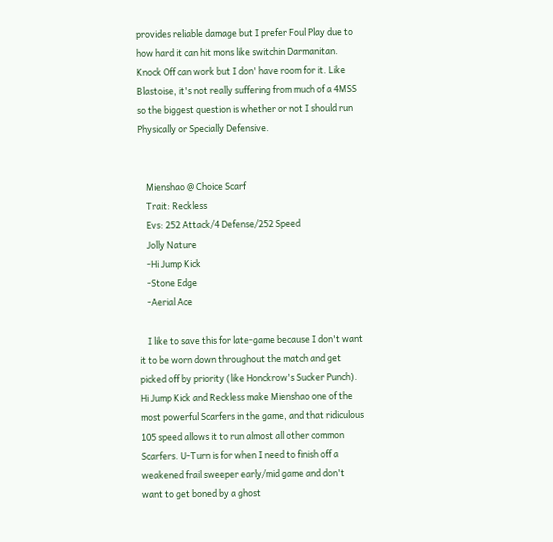provides reliable damage but I prefer Foul Play due to how hard it can hit mons like switchin Darmanitan. Knock Off can work but I don' have room for it. Like Blastoise, it's not really suffering from much of a 4MSS so the biggest question is whether or not I should run Physically or Specially Defensive.


    Mienshao @ Choice Scarf
    Trait: Reckless
    Evs: 252 Attack/4 Defense/252 Speed
    Jolly Nature
    -Hi Jump Kick
    -Stone Edge
    -Aerial Ace

    I like to save this for late-game because I don't want it to be worn down throughout the match and get picked off by priority (like Honckrow's Sucker Punch). Hi Jump Kick and Reckless make Mienshao one of the most powerful Scarfers in the game, and that ridiculous 105 speed allows it to run almost all other common Scarfers. U-Turn is for when I need to finish off a weakened frail sweeper early/mid game and don't want to get boned by a ghost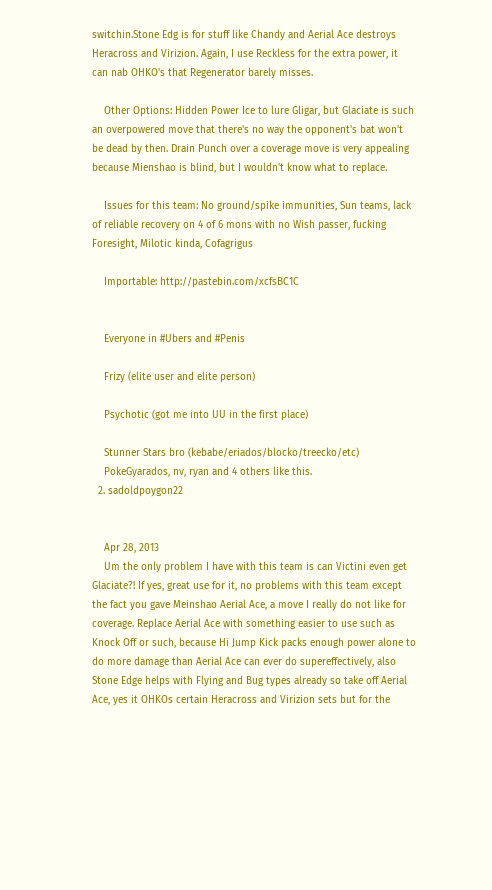switchin.Stone Edg is for stuff like Chandy and Aerial Ace destroys Heracross and Virizion. Again, I use Reckless for the extra power, it can nab OHKO's that Regenerator barely misses.

    Other Options: Hidden Power Ice to lure Gligar, but Glaciate is such an overpowered move that there's no way the opponent's bat won't be dead by then. Drain Punch over a coverage move is very appealing because Mienshao is blind, but I wouldn't know what to replace.

    Issues for this team: No ground/spike immunities, Sun teams, lack of reliable recovery on 4 of 6 mons with no Wish passer, fucking Foresight, Milotic kinda, Cofagrigus

    Importable: http://pastebin.com/xcfsBC1C


    Everyone in #Ubers and #Penis

    Frizy (elite user and elite person)

    Psychotic (got me into UU in the first place)

    Stunner Stars bro (kebabe/eriados/blocko/treecko/etc)
    PokeGyarados, nv, ryan and 4 others like this.
  2. sadoldpoygon22


    Apr 28, 2013
    Um the only problem I have with this team is can Victini even get Glaciate?! If yes, great use for it, no problems with this team except the fact you gave Meinshao Aerial Ace, a move I really do not like for coverage. Replace Aerial Ace with something easier to use such as Knock Off or such, because Hi Jump Kick packs enough power alone to do more damage than Aerial Ace can ever do supereffectively, also Stone Edge helps with Flying and Bug types already so take off Aerial Ace, yes it OHKOs certain Heracross and Virizion sets but for the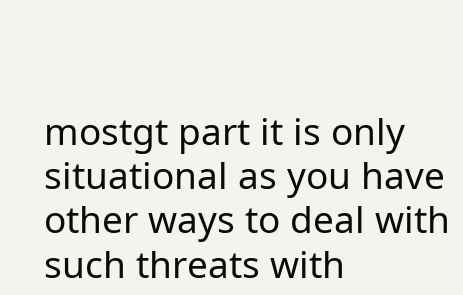mostgt part it is only situational as you have other ways to deal with such threats with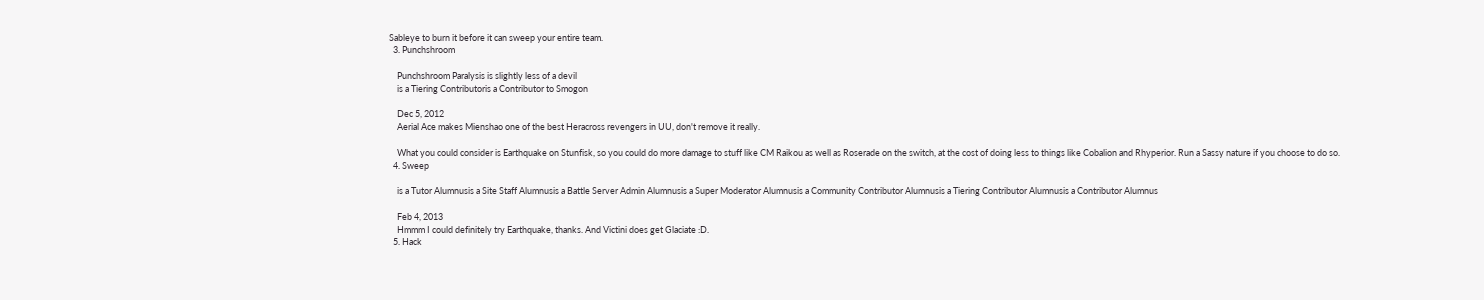Sableye to burn it before it can sweep your entire team.
  3. Punchshroom

    Punchshroom Paralysis is slightly less of a devil
    is a Tiering Contributoris a Contributor to Smogon

    Dec 5, 2012
    Aerial Ace makes Mienshao one of the best Heracross revengers in UU, don't remove it really.

    What you could consider is Earthquake on Stunfisk, so you could do more damage to stuff like CM Raikou as well as Roserade on the switch, at the cost of doing less to things like Cobalion and Rhyperior. Run a Sassy nature if you choose to do so.
  4. Sweep

    is a Tutor Alumnusis a Site Staff Alumnusis a Battle Server Admin Alumnusis a Super Moderator Alumnusis a Community Contributor Alumnusis a Tiering Contributor Alumnusis a Contributor Alumnus

    Feb 4, 2013
    Hmmm I could definitely try Earthquake, thanks. And Victini does get Glaciate :D.
  5. Hack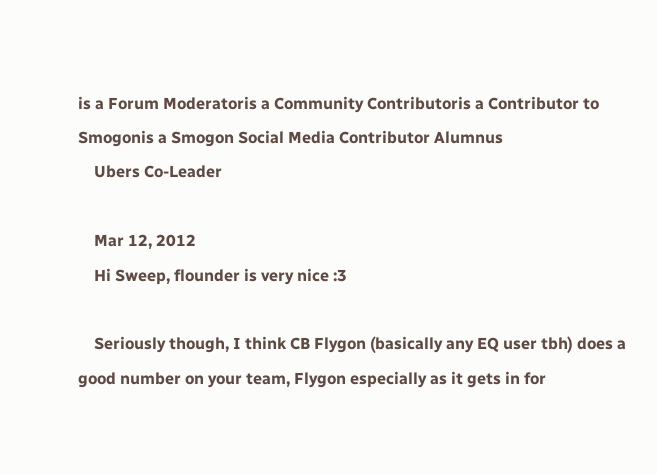is a Forum Moderatoris a Community Contributoris a Contributor to Smogonis a Smogon Social Media Contributor Alumnus
    Ubers Co-Leader

    Mar 12, 2012
    Hi Sweep, flounder is very nice :3

    Seriously though, I think CB Flygon (basically any EQ user tbh) does a good number on your team, Flygon especially as it gets in for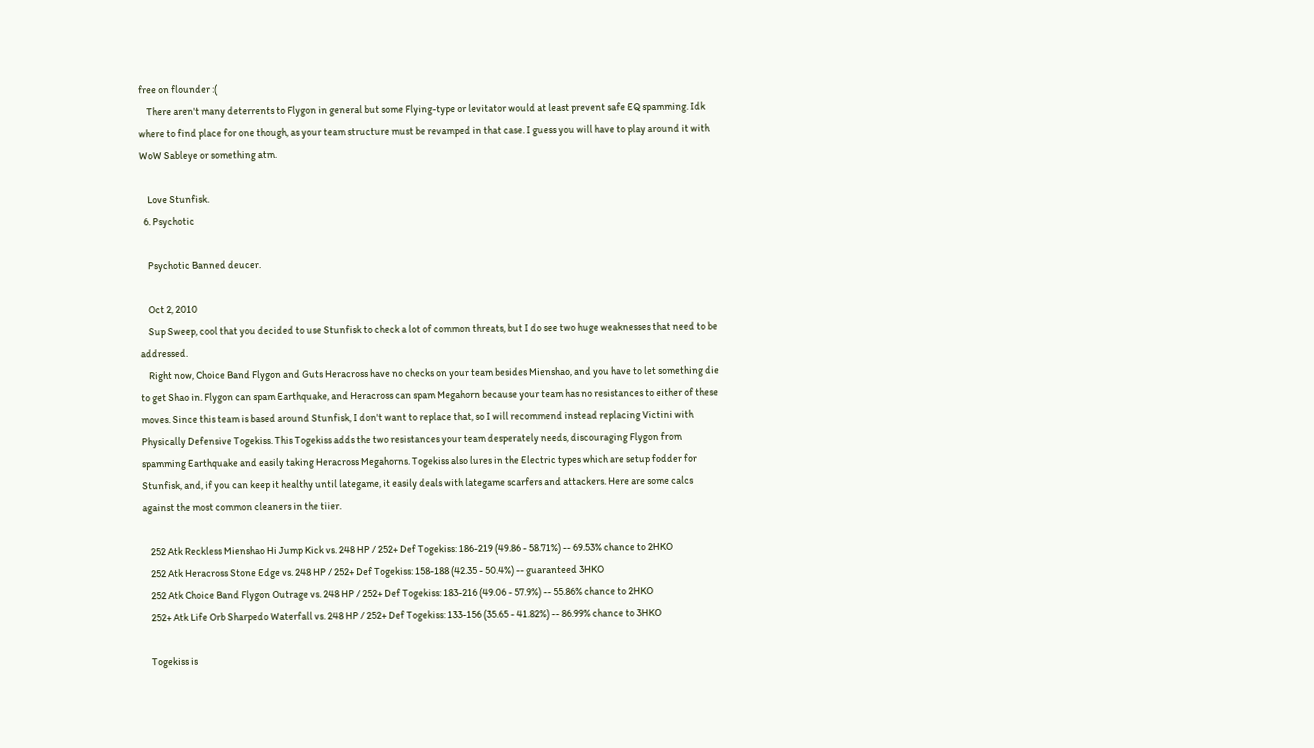free on flounder :(
    There aren't many deterrents to Flygon in general but some Flying-type or levitator would at least prevent safe EQ spamming. Idk where to find place for one though, as your team structure must be revamped in that case. I guess you will have to play around it with WoW Sableye or something atm.

    Love Stunfisk.
  6. Psychotic

    Psychotic Banned deucer.

    Oct 2, 2010
    Sup Sweep, cool that you decided to use Stunfisk to check a lot of common threats, but I do see two huge weaknesses that need to be addressed.
    Right now, Choice Band Flygon and Guts Heracross have no checks on your team besides Mienshao, and you have to let something die to get Shao in. Flygon can spam Earthquake, and Heracross can spam Megahorn because your team has no resistances to either of these moves. Since this team is based around Stunfisk, I don't want to replace that, so I will recommend instead replacing Victini with Physically Defensive Togekiss. This Togekiss adds the two resistances your team desperately needs, discouraging Flygon from spamming Earthquake and easily taking Heracross Megahorns. Togekiss also lures in the Electric types which are setup fodder for Stunfisk, and, if you can keep it healthy until lategame, it easily deals with lategame scarfers and attackers. Here are some calcs against the most common cleaners in the tiier.

    252 Atk Reckless Mienshao Hi Jump Kick vs. 248 HP / 252+ Def Togekiss: 186-219 (49.86 - 58.71%) -- 69.53% chance to 2HKO
    252 Atk Heracross Stone Edge vs. 248 HP / 252+ Def Togekiss: 158-188 (42.35 - 50.4%) -- guaranteed 3HKO
    252 Atk Choice Band Flygon Outrage vs. 248 HP / 252+ Def Togekiss: 183-216 (49.06 - 57.9%) -- 55.86% chance to 2HKO
    252+ Atk Life Orb Sharpedo Waterfall vs. 248 HP / 252+ Def Togekiss: 133-156 (35.65 - 41.82%) -- 86.99% chance to 3HKO

    Togekiss is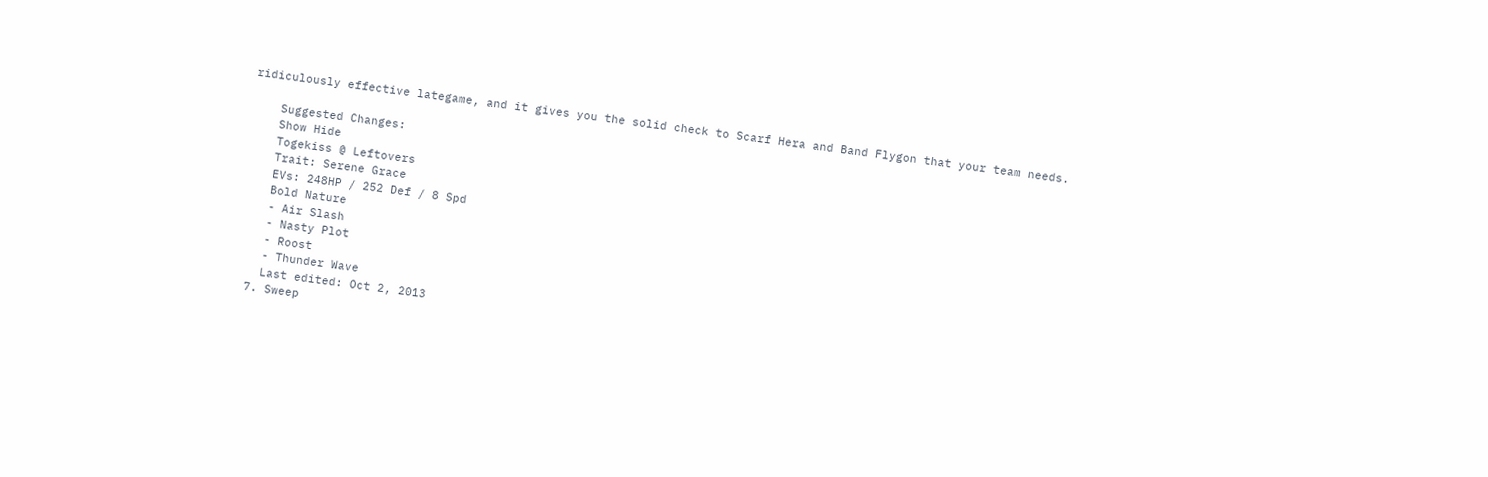ridiculously effective lategame, and it gives you the solid check to Scarf Hera and Band Flygon that your team needs.

    Suggested Changes:
    Show Hide
    Togekiss @ Leftovers
    Trait: Serene Grace
    EVs: 248HP / 252 Def / 8 Spd
    Bold Nature
    - Air Slash
    - Nasty Plot
    - Roost
    - Thunder Wave
    Last edited: Oct 2, 2013
  7. Sweep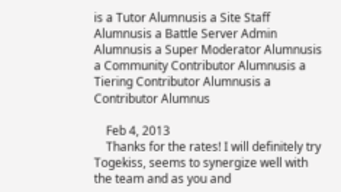is a Tutor Alumnusis a Site Staff Alumnusis a Battle Server Admin Alumnusis a Super Moderator Alumnusis a Community Contributor Alumnusis a Tiering Contributor Alumnusis a Contributor Alumnus

    Feb 4, 2013
    Thanks for the rates! I will definitely try Togekiss, seems to synergize well with the team and as you and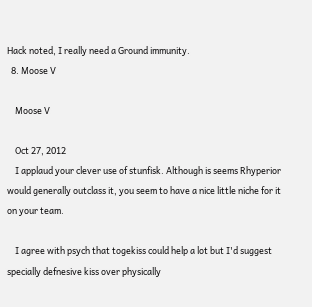Hack noted, I really need a Ground immunity.
  8. Moose V

    Moose V

    Oct 27, 2012
    I applaud your clever use of stunfisk. Although is seems Rhyperior would generally outclass it, you seem to have a nice little niche for it on your team.

    I agree with psych that togekiss could help a lot but I'd suggest specially defnesive kiss over physically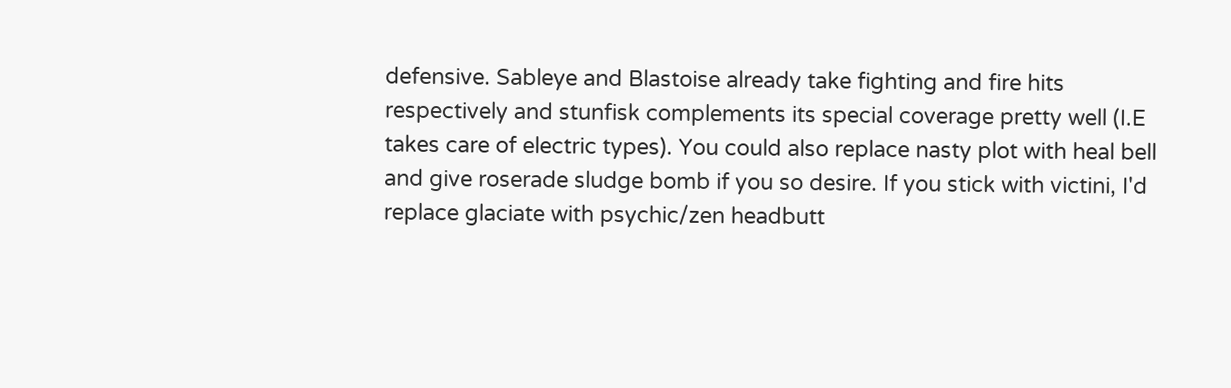defensive. Sableye and Blastoise already take fighting and fire hits respectively and stunfisk complements its special coverage pretty well (I.E takes care of electric types). You could also replace nasty plot with heal bell and give roserade sludge bomb if you so desire. If you stick with victini, I'd replace glaciate with psychic/zen headbutt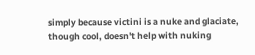simply because victini is a nuke and glaciate, though cool, doesn't help with nuking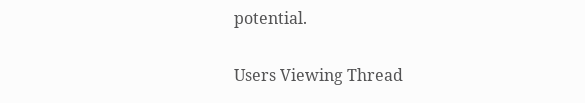potential.

Users Viewing Thread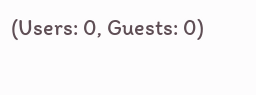(Users: 0, Guests: 0)